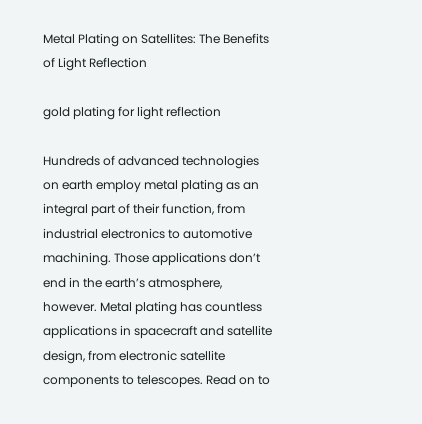Metal Plating on Satellites: The Benefits of Light Reflection

gold plating for light reflection

Hundreds of advanced technologies on earth employ metal plating as an integral part of their function, from industrial electronics to automotive machining. Those applications don’t end in the earth’s atmosphere, however. Metal plating has countless applications in spacecraft and satellite design, from electronic satellite components to telescopes. Read on to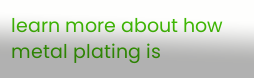learn more about how metal plating is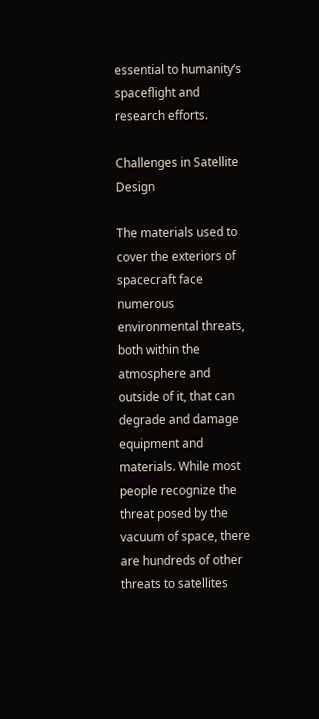essential to humanity’s spaceflight and research efforts.

Challenges in Satellite Design

The materials used to cover the exteriors of spacecraft face numerous environmental threats, both within the atmosphere and outside of it, that can degrade and damage equipment and materials. While most people recognize the threat posed by the vacuum of space, there are hundreds of other threats to satellites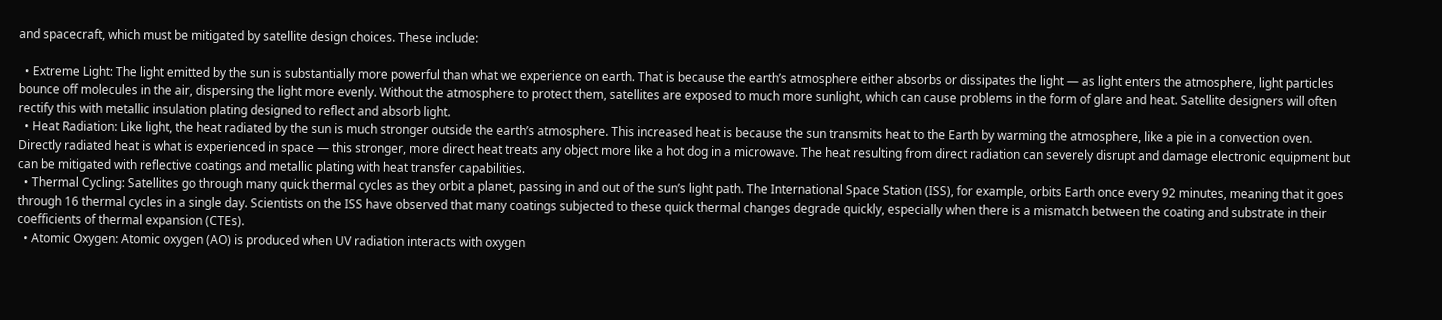and spacecraft, which must be mitigated by satellite design choices. These include:

  • Extreme Light: The light emitted by the sun is substantially more powerful than what we experience on earth. That is because the earth’s atmosphere either absorbs or dissipates the light — as light enters the atmosphere, light particles bounce off molecules in the air, dispersing the light more evenly. Without the atmosphere to protect them, satellites are exposed to much more sunlight, which can cause problems in the form of glare and heat. Satellite designers will often rectify this with metallic insulation plating designed to reflect and absorb light.
  • Heat Radiation: Like light, the heat radiated by the sun is much stronger outside the earth’s atmosphere. This increased heat is because the sun transmits heat to the Earth by warming the atmosphere, like a pie in a convection oven. Directly radiated heat is what is experienced in space — this stronger, more direct heat treats any object more like a hot dog in a microwave. The heat resulting from direct radiation can severely disrupt and damage electronic equipment but can be mitigated with reflective coatings and metallic plating with heat transfer capabilities.
  • Thermal Cycling: Satellites go through many quick thermal cycles as they orbit a planet, passing in and out of the sun’s light path. The International Space Station (ISS), for example, orbits Earth once every 92 minutes, meaning that it goes through 16 thermal cycles in a single day. Scientists on the ISS have observed that many coatings subjected to these quick thermal changes degrade quickly, especially when there is a mismatch between the coating and substrate in their coefficients of thermal expansion (CTEs).
  • Atomic Oxygen: Atomic oxygen (AO) is produced when UV radiation interacts with oxygen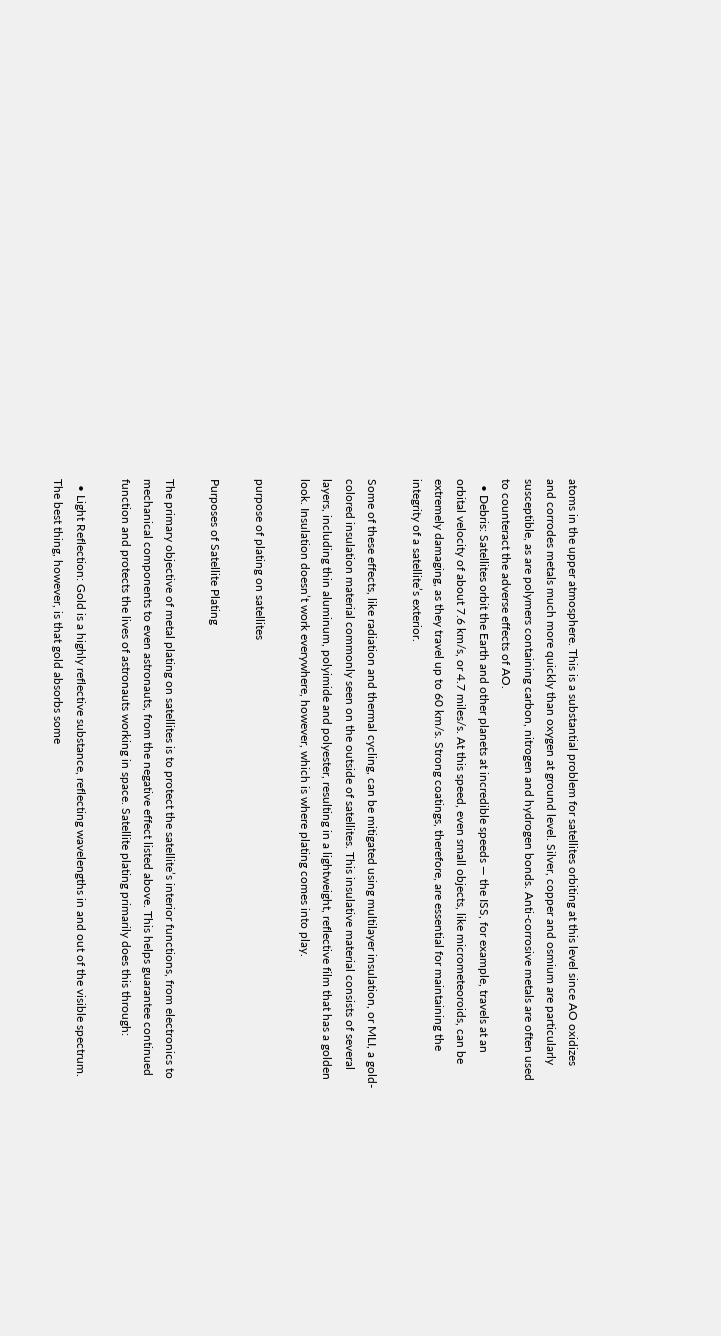atoms in the upper atmosphere. This is a substantial problem for satellites orbiting at this level since AO oxidizes and corrodes metals much more quickly than oxygen at ground level. Silver, copper and osmium are particularly susceptible, as are polymers containing carbon, nitrogen and hydrogen bonds. Anti-corrosive metals are often used to counteract the adverse effects of AO.
  • Debris: Satellites orbit the Earth and other planets at incredible speeds — the ISS, for example, travels at an orbital velocity of about 7.6 km/s, or 4.7 miles/s. At this speed, even small objects, like micrometeoroids, can be extremely damaging, as they travel up to 60 km/s. Strong coatings, therefore, are essential for maintaining the integrity of a satellite’s exterior.

Some of these effects, like radiation and thermal cycling, can be mitigated using multilayer insulation, or MLI, a gold-colored insulation material commonly seen on the outside of satellites. This insulative material consists of several layers, including thin aluminum, polyimide and polyester, resulting in a lightweight, reflective film that has a golden look. Insulation doesn’t work everywhere, however, which is where plating comes into play.

purpose of plating on satellites

Purposes of Satellite Plating

The primary objective of metal plating on satellites is to protect the satellite’s interior functions, from electronics to mechanical components to even astronauts, from the negative effect listed above. This helps guarantee continued function and protects the lives of astronauts working in space. Satellite plating primarily does this through:

  • Light Reflection: Gold is a highly reflective substance, reflecting wavelengths in and out of the visible spectrum. The best thing, however, is that gold absorbs some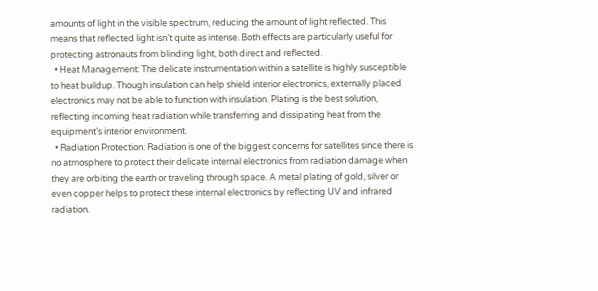amounts of light in the visible spectrum, reducing the amount of light reflected. This means that reflected light isn’t quite as intense. Both effects are particularly useful for protecting astronauts from blinding light, both direct and reflected.
  • Heat Management: The delicate instrumentation within a satellite is highly susceptible to heat buildup. Though insulation can help shield interior electronics, externally placed electronics may not be able to function with insulation. Plating is the best solution, reflecting incoming heat radiation while transferring and dissipating heat from the equipment’s interior environment.
  • Radiation Protection: Radiation is one of the biggest concerns for satellites since there is no atmosphere to protect their delicate internal electronics from radiation damage when they are orbiting the earth or traveling through space. A metal plating of gold, silver or even copper helps to protect these internal electronics by reflecting UV and infrared radiation.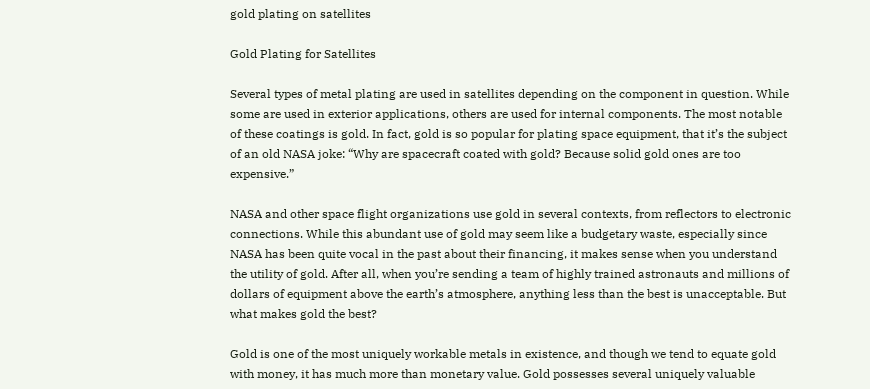gold plating on satellites

Gold Plating for Satellites

Several types of metal plating are used in satellites depending on the component in question. While some are used in exterior applications, others are used for internal components. The most notable of these coatings is gold. In fact, gold is so popular for plating space equipment, that it’s the subject of an old NASA joke: “Why are spacecraft coated with gold? Because solid gold ones are too expensive.”

NASA and other space flight organizations use gold in several contexts, from reflectors to electronic connections. While this abundant use of gold may seem like a budgetary waste, especially since NASA has been quite vocal in the past about their financing, it makes sense when you understand the utility of gold. After all, when you’re sending a team of highly trained astronauts and millions of dollars of equipment above the earth’s atmosphere, anything less than the best is unacceptable. But what makes gold the best?

Gold is one of the most uniquely workable metals in existence, and though we tend to equate gold with money, it has much more than monetary value. Gold possesses several uniquely valuable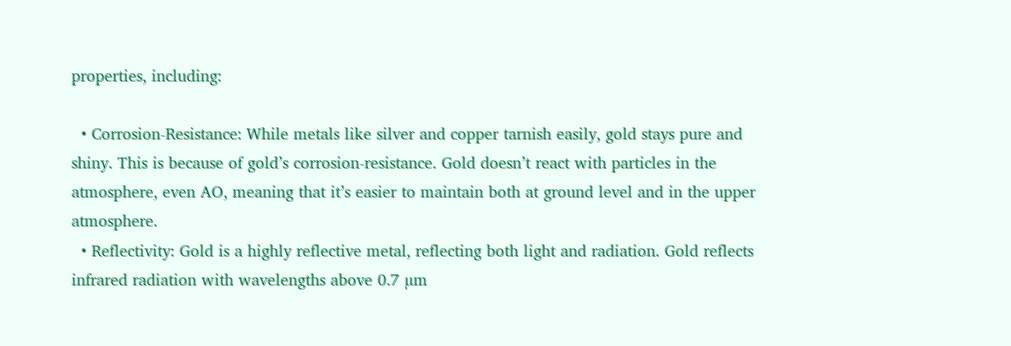properties, including:

  • Corrosion-Resistance: While metals like silver and copper tarnish easily, gold stays pure and shiny. This is because of gold’s corrosion-resistance. Gold doesn’t react with particles in the atmosphere, even AO, meaning that it’s easier to maintain both at ground level and in the upper atmosphere.
  • Reflectivity: Gold is a highly reflective metal, reflecting both light and radiation. Gold reflects infrared radiation with wavelengths above 0.7 µm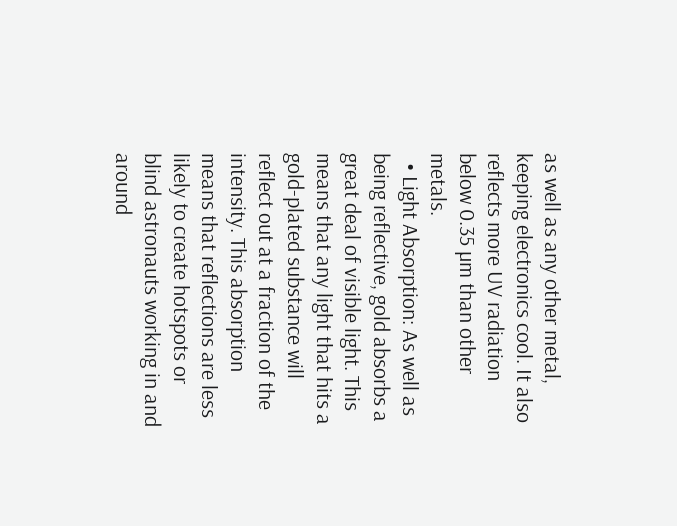as well as any other metal, keeping electronics cool. It also reflects more UV radiation below 0.35 µm than other metals.
  • Light Absorption: As well as being reflective, gold absorbs a great deal of visible light. This means that any light that hits a gold-plated substance will reflect out at a fraction of the intensity. This absorption means that reflections are less likely to create hotspots or blind astronauts working in and around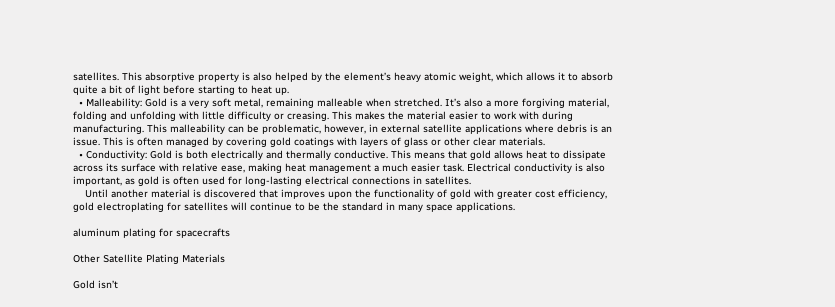satellites. This absorptive property is also helped by the element’s heavy atomic weight, which allows it to absorb quite a bit of light before starting to heat up.
  • Malleability: Gold is a very soft metal, remaining malleable when stretched. It’s also a more forgiving material, folding and unfolding with little difficulty or creasing. This makes the material easier to work with during manufacturing. This malleability can be problematic, however, in external satellite applications where debris is an issue. This is often managed by covering gold coatings with layers of glass or other clear materials.
  • Conductivity: Gold is both electrically and thermally conductive. This means that gold allows heat to dissipate across its surface with relative ease, making heat management a much easier task. Electrical conductivity is also important, as gold is often used for long-lasting electrical connections in satellites.
    Until another material is discovered that improves upon the functionality of gold with greater cost efficiency, gold electroplating for satellites will continue to be the standard in many space applications.

aluminum plating for spacecrafts

Other Satellite Plating Materials

Gold isn’t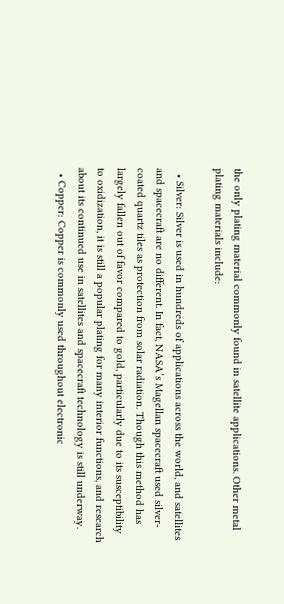the only plating material commonly found in satellite applications. Other metal plating materials include:

  • Silver: Silver is used in hundreds of applications across the world, and satellites and spacecraft are no different. In fact, NASA’s Magellan spacecraft used silver-coated quartz tiles as protection from solar radiation. Though this method has largely fallen out of favor compared to gold, particularly due to its susceptibility to oxidization, it is still a popular plating for many interior functions, and research about its continued use in satellites and spacecraft technology is still underway.
  • Copper: Copper is commonly used throughout electronic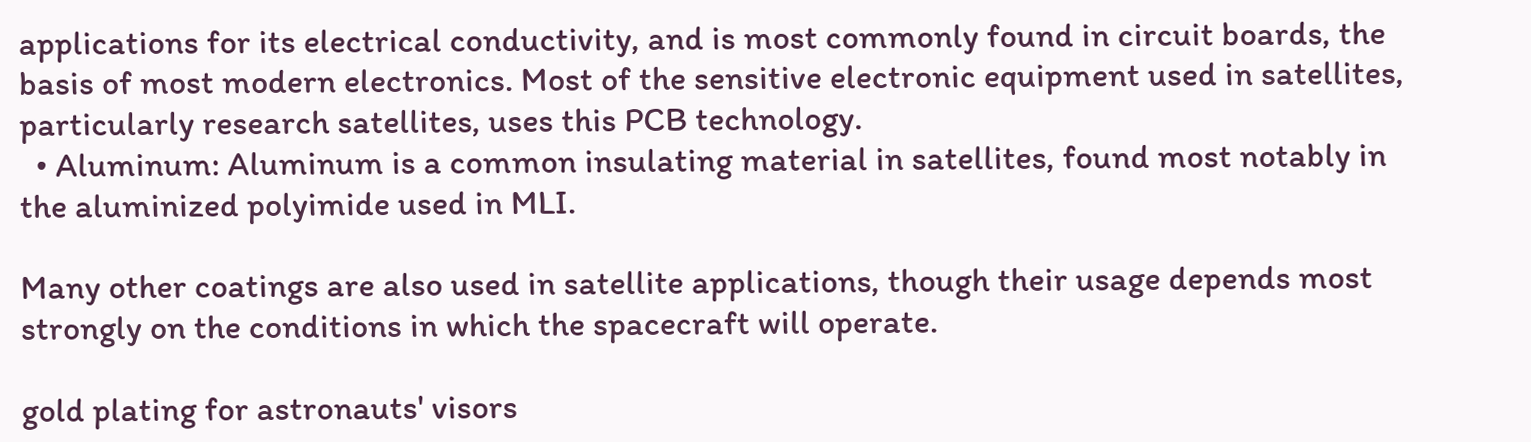applications for its electrical conductivity, and is most commonly found in circuit boards, the basis of most modern electronics. Most of the sensitive electronic equipment used in satellites, particularly research satellites, uses this PCB technology.
  • Aluminum: Aluminum is a common insulating material in satellites, found most notably in the aluminized polyimide used in MLI.

Many other coatings are also used in satellite applications, though their usage depends most strongly on the conditions in which the spacecraft will operate.

gold plating for astronauts' visors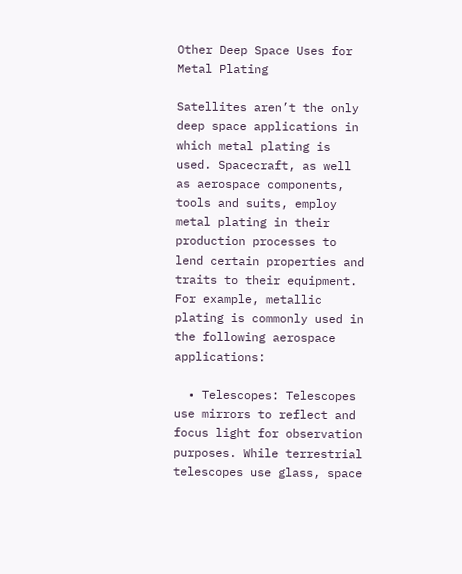Other Deep Space Uses for Metal Plating

Satellites aren’t the only deep space applications in which metal plating is used. Spacecraft, as well as aerospace components, tools and suits, employ metal plating in their production processes to lend certain properties and traits to their equipment. For example, metallic plating is commonly used in the following aerospace applications:

  • Telescopes: Telescopes use mirrors to reflect and focus light for observation purposes. While terrestrial telescopes use glass, space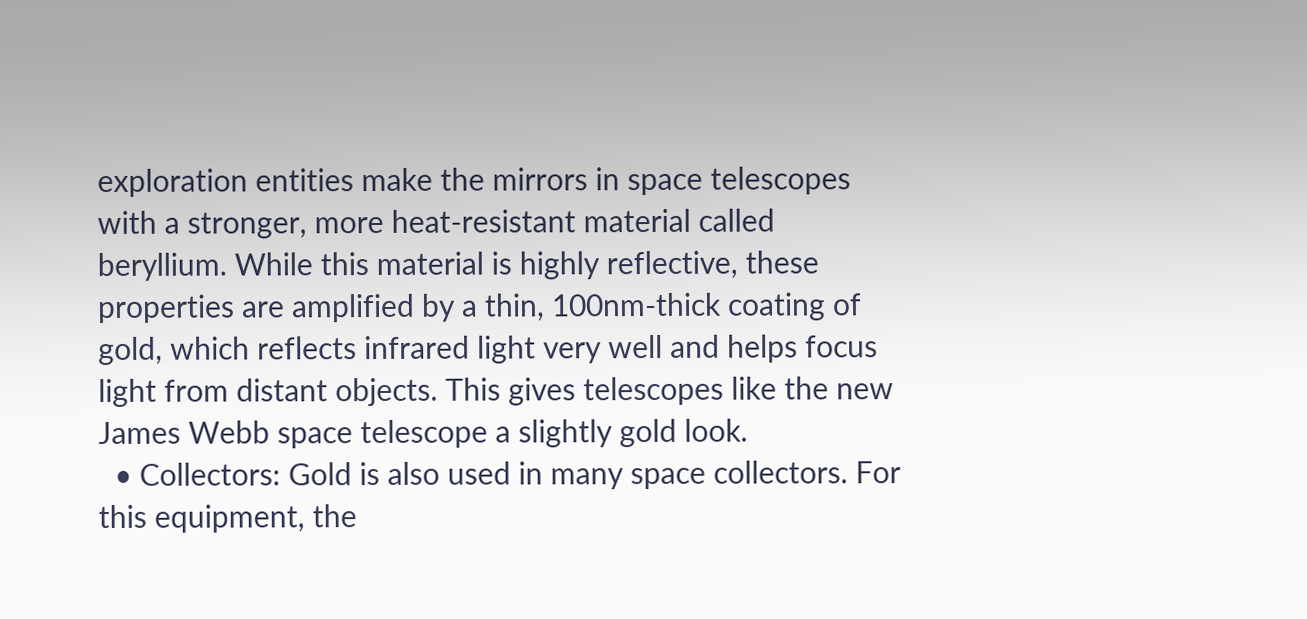exploration entities make the mirrors in space telescopes with a stronger, more heat-resistant material called beryllium. While this material is highly reflective, these properties are amplified by a thin, 100nm-thick coating of gold, which reflects infrared light very well and helps focus light from distant objects. This gives telescopes like the new James Webb space telescope a slightly gold look.
  • Collectors: Gold is also used in many space collectors. For this equipment, the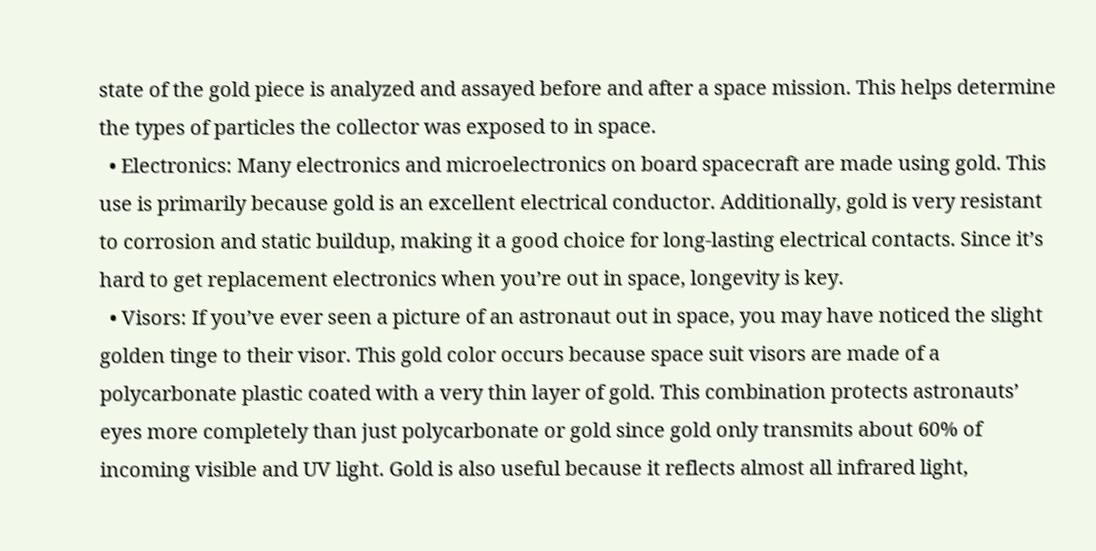state of the gold piece is analyzed and assayed before and after a space mission. This helps determine the types of particles the collector was exposed to in space.
  • Electronics: Many electronics and microelectronics on board spacecraft are made using gold. This use is primarily because gold is an excellent electrical conductor. Additionally, gold is very resistant to corrosion and static buildup, making it a good choice for long-lasting electrical contacts. Since it’s hard to get replacement electronics when you’re out in space, longevity is key.
  • Visors: If you’ve ever seen a picture of an astronaut out in space, you may have noticed the slight golden tinge to their visor. This gold color occurs because space suit visors are made of a polycarbonate plastic coated with a very thin layer of gold. This combination protects astronauts’ eyes more completely than just polycarbonate or gold since gold only transmits about 60% of incoming visible and UV light. Gold is also useful because it reflects almost all infrared light,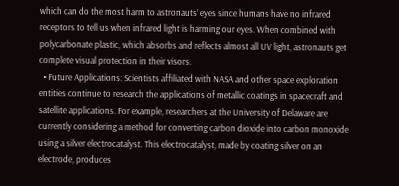which can do the most harm to astronauts’ eyes since humans have no infrared receptors to tell us when infrared light is harming our eyes. When combined with polycarbonate plastic, which absorbs and reflects almost all UV light, astronauts get complete visual protection in their visors.
  • Future Applications: Scientists affiliated with NASA and other space exploration entities continue to research the applications of metallic coatings in spacecraft and satellite applications. For example, researchers at the University of Delaware are currently considering a method for converting carbon dioxide into carbon monoxide using a silver electrocatalyst. This electrocatalyst, made by coating silver on an electrode, produces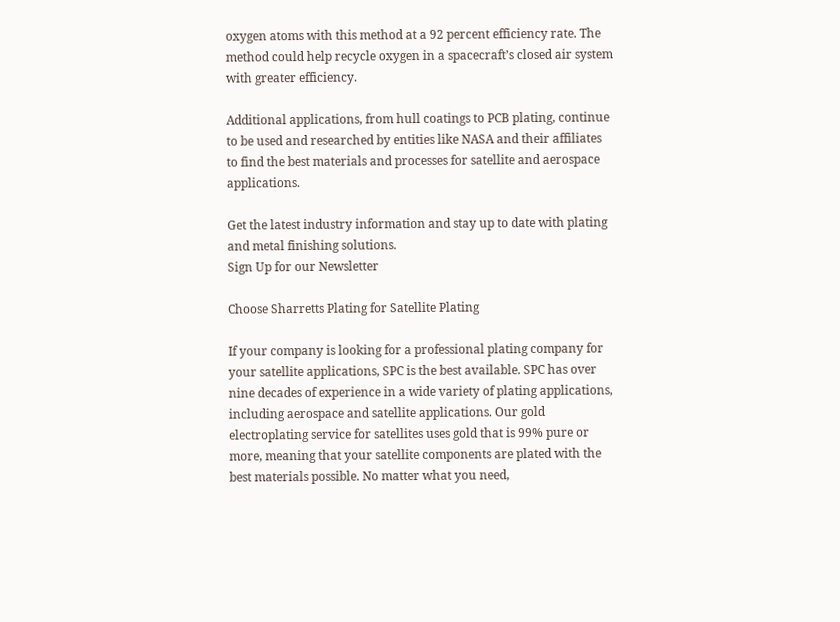oxygen atoms with this method at a 92 percent efficiency rate. The method could help recycle oxygen in a spacecraft’s closed air system with greater efficiency.

Additional applications, from hull coatings to PCB plating, continue to be used and researched by entities like NASA and their affiliates to find the best materials and processes for satellite and aerospace applications.

Get the latest industry information and stay up to date with plating and metal finishing solutions.
Sign Up for our Newsletter

Choose Sharretts Plating for Satellite Plating

If your company is looking for a professional plating company for your satellite applications, SPC is the best available. SPC has over nine decades of experience in a wide variety of plating applications, including aerospace and satellite applications. Our gold electroplating service for satellites uses gold that is 99% pure or more, meaning that your satellite components are plated with the best materials possible. No matter what you need,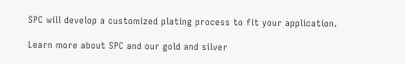SPC will develop a customized plating process to fit your application.

Learn more about SPC and our gold and silver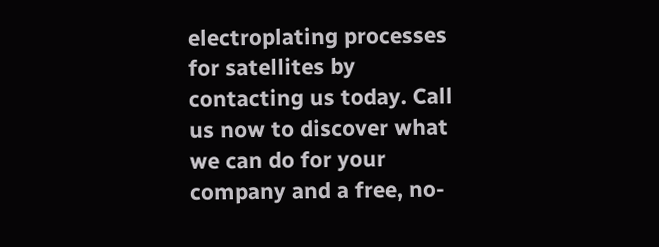electroplating processes for satellites by contacting us today. Call us now to discover what we can do for your company and a free, no-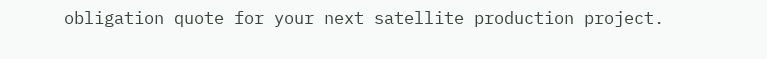obligation quote for your next satellite production project.